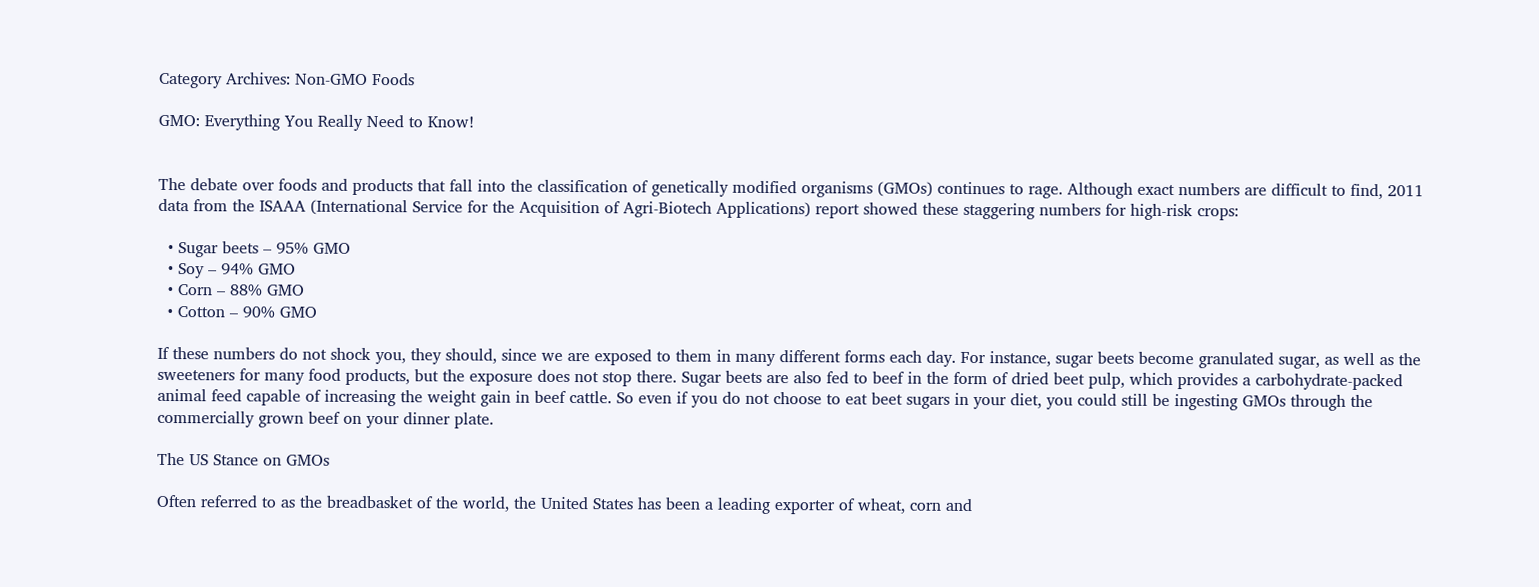Category Archives: Non-GMO Foods

GMO: Everything You Really Need to Know!


The debate over foods and products that fall into the classification of genetically modified organisms (GMOs) continues to rage. Although exact numbers are difficult to find, 2011 data from the ISAAA (International Service for the Acquisition of Agri-Biotech Applications) report showed these staggering numbers for high-risk crops:

  • Sugar beets – 95% GMO
  • Soy – 94% GMO
  • Corn – 88% GMO
  • Cotton – 90% GMO

If these numbers do not shock you, they should, since we are exposed to them in many different forms each day. For instance, sugar beets become granulated sugar, as well as the sweeteners for many food products, but the exposure does not stop there. Sugar beets are also fed to beef in the form of dried beet pulp, which provides a carbohydrate-packed animal feed capable of increasing the weight gain in beef cattle. So even if you do not choose to eat beet sugars in your diet, you could still be ingesting GMOs through the commercially grown beef on your dinner plate.

The US Stance on GMOs

Often referred to as the breadbasket of the world, the United States has been a leading exporter of wheat, corn and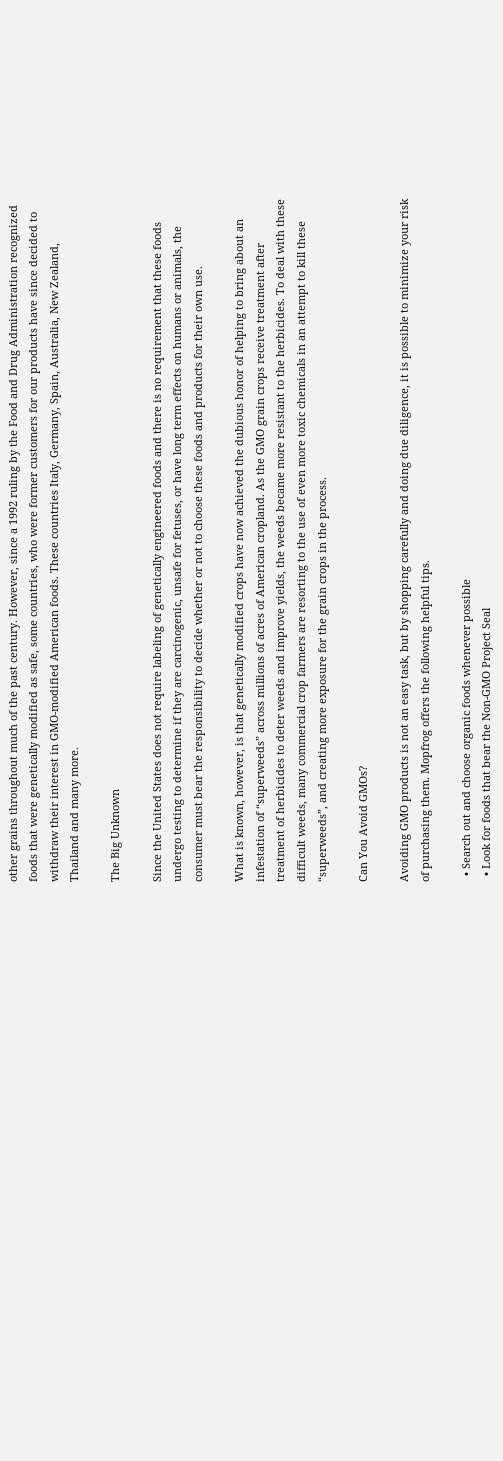other grains throughout much of the past century. However, since a 1992 ruling by the Food and Drug Administration recognized foods that were genetically modified as safe, some countries, who were former customers for our products have since decided to withdraw their interest in GMO-modified American foods. These countries Italy, Germany, Spain, Australia, New Zealand, Thailand and many more.

The Big Unknown

Since the United States does not require labeling of genetically engineered foods and there is no requirement that these foods undergo testing to determine if they are carcinogenic, unsafe for fetuses, or have long term effects on humans or animals, the consumer must bear the responsibility to decide whether or not to choose these foods and products for their own use.

What is known, however, is that genetically modified crops have now achieved the dubious honor of helping to bring about an infestation of “superweeds” across millions of acres of American cropland. As the GMO grain crops receive treatment after treatment of herbicides to deter weeds and improve yields, the weeds became more resistant to the herbicides. To deal with these difficult weeds, many commercial crop farmers are resorting to the use of even more toxic chemicals in an attempt to kill these “superweeds”, and creating more exposure for the grain crops in the process.

Can You Avoid GMOs?

Avoiding GMO products is not an easy task, but by shopping carefully and doing due diligence, it is possible to minimize your risk of purchasing them. Mopfrog offers the following helpful tips.

  • Search out and choose organic foods whenever possible
  • Look for foods that bear the Non-GMO Project Seal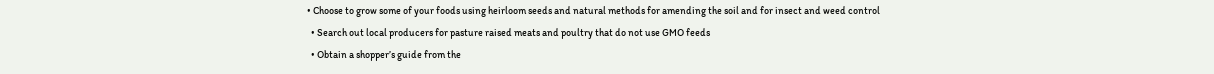• Choose to grow some of your foods using heirloom seeds and natural methods for amending the soil and for insect and weed control
  • Search out local producers for pasture raised meats and poultry that do not use GMO feeds
  • Obtain a shopper’s guide from the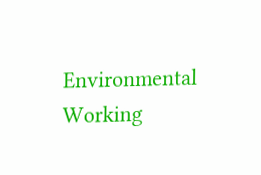Environmental Working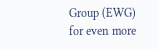Group (EWG) for even more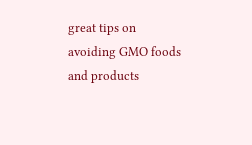great tips on avoiding GMO foods and products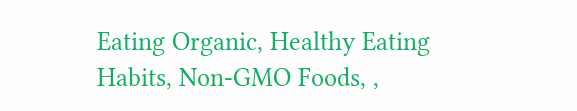Eating Organic, Healthy Eating Habits, Non-GMO Foods, ,